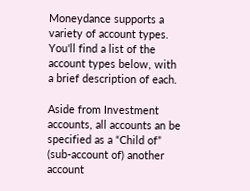Moneydance supports a variety of account types.
You'll find a list of the account types below, with a brief description of each.

Aside from Investment accounts, all accounts an be specified as a “Child of” (sub-account of) another account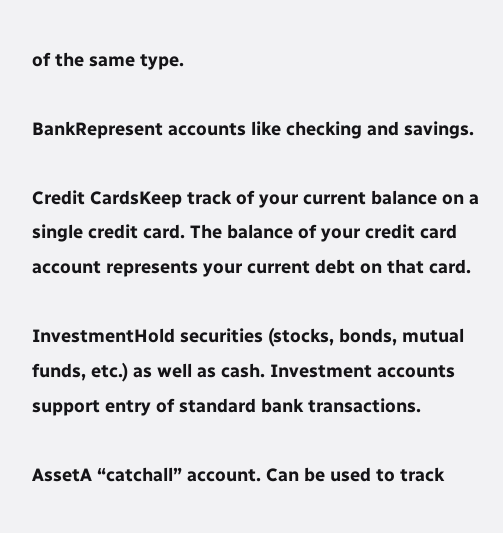of the same type.

BankRepresent accounts like checking and savings.

Credit CardsKeep track of your current balance on a single credit card. The balance of your credit card account represents your current debt on that card.

InvestmentHold securities (stocks, bonds, mutual funds, etc.) as well as cash. Investment accounts support entry of standard bank transactions.

AssetA “catchall” account. Can be used to track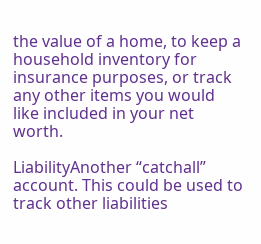the value of a home, to keep a household inventory for insurance purposes, or track any other items you would like included in your net worth.

LiabilityAnother “catchall” account. This could be used to track other liabilities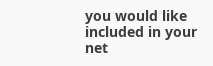you would like included in your net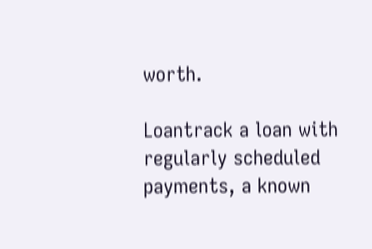worth.

Loantrack a loan with regularly scheduled payments, a known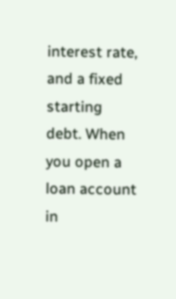interest rate, and a fixed starting debt. When you open a loan account in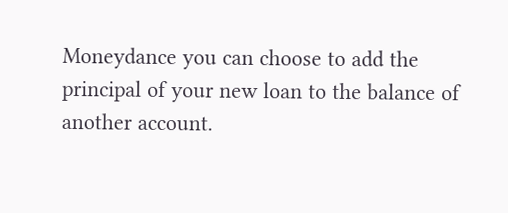Moneydance you can choose to add the principal of your new loan to the balance of another account.